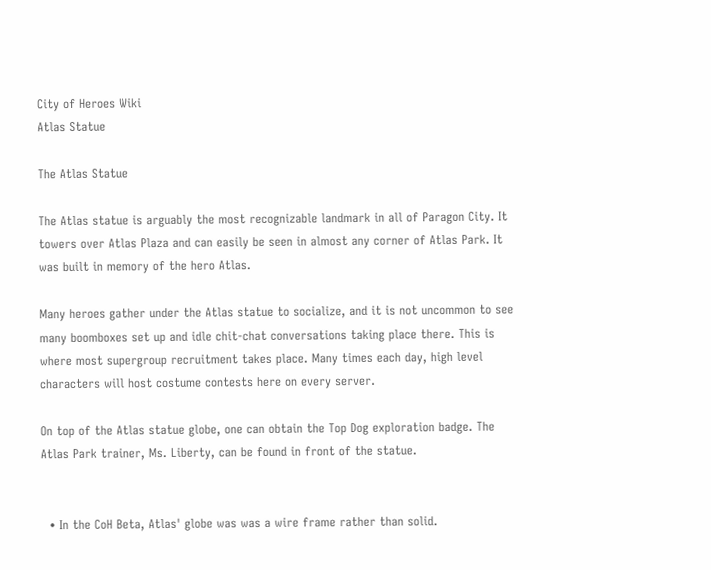City of Heroes Wiki
Atlas Statue

The Atlas Statue

The Atlas statue is arguably the most recognizable landmark in all of Paragon City. It towers over Atlas Plaza and can easily be seen in almost any corner of Atlas Park. It was built in memory of the hero Atlas.

Many heroes gather under the Atlas statue to socialize, and it is not uncommon to see many boomboxes set up and idle chit-chat conversations taking place there. This is where most supergroup recruitment takes place. Many times each day, high level characters will host costume contests here on every server.

On top of the Atlas statue globe, one can obtain the Top Dog exploration badge. The Atlas Park trainer, Ms. Liberty, can be found in front of the statue.


  • In the CoH Beta, Atlas' globe was was a wire frame rather than solid.